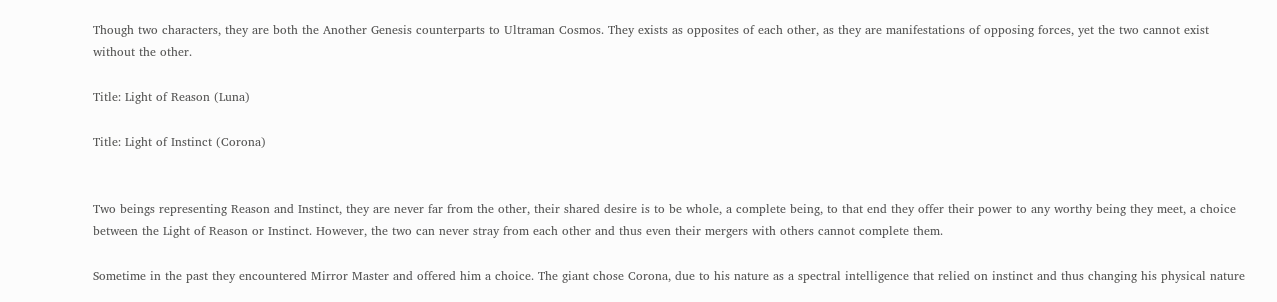Though two characters, they are both the Another Genesis counterparts to Ultraman Cosmos. They exists as opposites of each other, as they are manifestations of opposing forces, yet the two cannot exist without the other.

Title: Light of Reason (Luna)

Title: Light of Instinct (Corona)


Two beings representing Reason and Instinct, they are never far from the other, their shared desire is to be whole, a complete being, to that end they offer their power to any worthy being they meet, a choice between the Light of Reason or Instinct. However, the two can never stray from each other and thus even their mergers with others cannot complete them.

Sometime in the past they encountered Mirror Master and offered him a choice. The giant chose Corona, due to his nature as a spectral intelligence that relied on instinct and thus changing his physical nature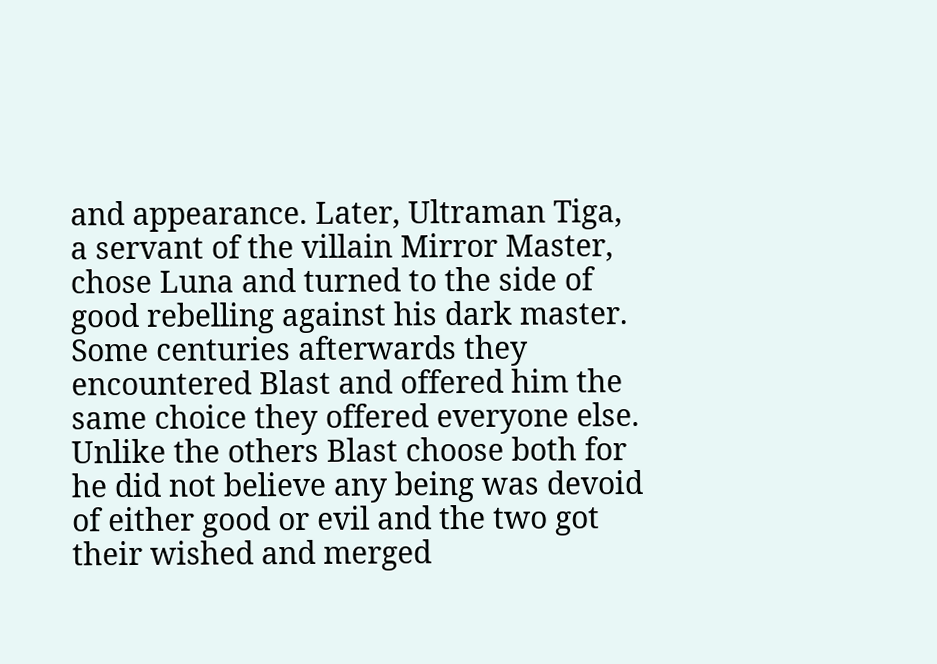and appearance. Later, Ultraman Tiga, a servant of the villain Mirror Master, chose Luna and turned to the side of good rebelling against his dark master. Some centuries afterwards they encountered Blast and offered him the same choice they offered everyone else. Unlike the others Blast choose both for he did not believe any being was devoid of either good or evil and the two got their wished and merged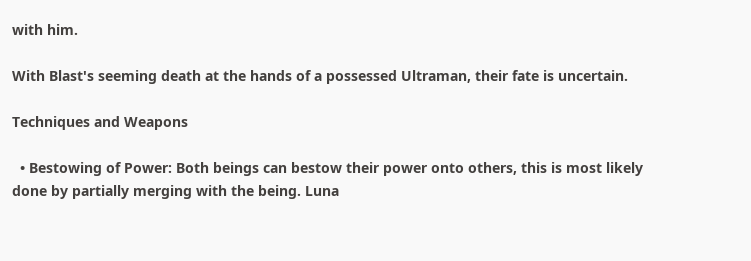with him.

With Blast's seeming death at the hands of a possessed Ultraman, their fate is uncertain.

Techniques and Weapons

  • Bestowing of Power: Both beings can bestow their power onto others, this is most likely done by partially merging with the being. Luna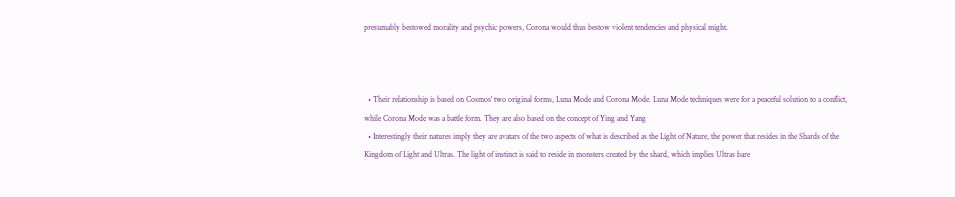presumably bestowed morality and psychic powers, Corona would thus bestow violent tendencies and physical might.



  • Their relationship is based on Cosmos' two original forms, Luna Mode and Corona Mode. Luna Mode techniques were for a peaceful solution to a conflict, while Corona Mode was a battle form. They are also based on the concept of Ying and Yang
  • Interestingly their natures imply they are avatars of the two aspects of what is described as the Light of Nature, the power that resides in the Shards of the Kingdom of Light and Ultras. The light of instinct is said to reside in monsters created by the shard, which implies Ultras bare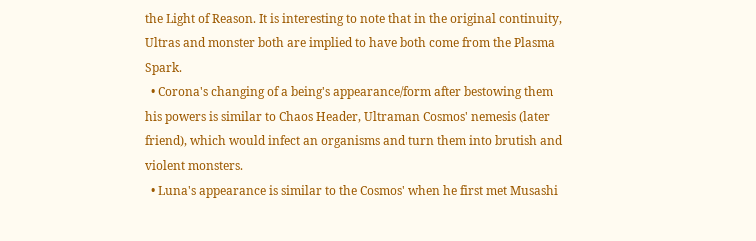the Light of Reason. It is interesting to note that in the original continuity, Ultras and monster both are implied to have both come from the Plasma Spark.
  • Corona's changing of a being's appearance/form after bestowing them his powers is similar to Chaos Header, Ultraman Cosmos' nemesis (later friend), which would infect an organisms and turn them into brutish and violent monsters.
  • Luna's appearance is similar to the Cosmos' when he first met Musashi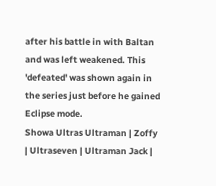after his battle in with Baltan and was left weakened. This 'defeated' was shown again in the series just before he gained Eclipse mode.
Showa Ultras Ultraman | Zoffy | Ultraseven | Ultraman Jack |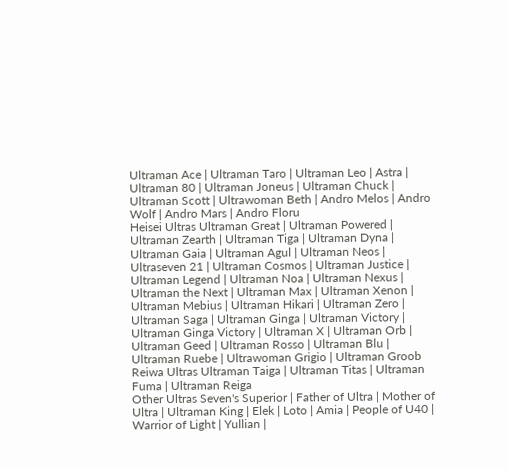Ultraman Ace | Ultraman Taro | Ultraman Leo | Astra | Ultraman 80 | Ultraman Joneus | Ultraman Chuck | Ultraman Scott | Ultrawoman Beth | Andro Melos | Andro Wolf | Andro Mars | Andro Floru
Heisei Ultras Ultraman Great | Ultraman Powered | Ultraman Zearth | Ultraman Tiga | Ultraman Dyna | Ultraman Gaia | Ultraman Agul | Ultraman Neos | Ultraseven 21 | Ultraman Cosmos | Ultraman Justice | Ultraman Legend | Ultraman Noa | Ultraman Nexus | Ultraman the Next | Ultraman Max | Ultraman Xenon | Ultraman Mebius | Ultraman Hikari | Ultraman Zero | Ultraman Saga | Ultraman Ginga | Ultraman Victory | Ultraman Ginga Victory | Ultraman X | Ultraman Orb | Ultraman Geed | Ultraman Rosso | Ultraman Blu | Ultraman Ruebe | Ultrawoman Grigio | Ultraman Groob
Reiwa Ultras Ultraman Taiga | Ultraman Titas | Ultraman Fuma | Ultraman Reiga
Other Ultras Seven's Superior | Father of Ultra | Mother of Ultra | Ultraman King | Elek | Loto | Amia | People of U40 | Warrior of Light | Yullian |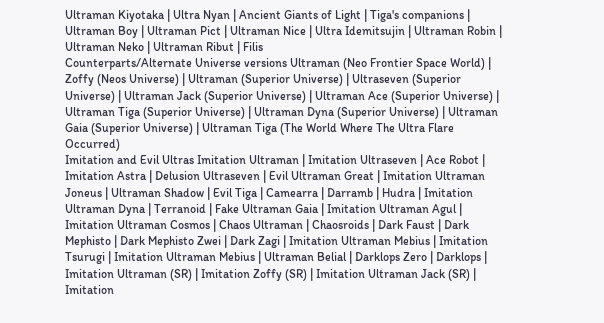Ultraman Kiyotaka | Ultra Nyan | Ancient Giants of Light | Tiga's companions | Ultraman Boy | Ultraman Pict | Ultraman Nice | Ultra Idemitsujin | Ultraman Robin | Ultraman Neko | Ultraman Ribut | Filis
Counterparts/Alternate Universe versions Ultraman (Neo Frontier Space World) | Zoffy (Neos Universe) | Ultraman (Superior Universe) | Ultraseven (Superior Universe) | Ultraman Jack (Superior Universe) | Ultraman Ace (Superior Universe) | Ultraman Tiga (Superior Universe) | Ultraman Dyna (Superior Universe) | Ultraman Gaia (Superior Universe) | Ultraman Tiga (The World Where The Ultra Flare Occurred)
Imitation and Evil Ultras Imitation Ultraman | Imitation Ultraseven | Ace Robot | Imitation Astra | Delusion Ultraseven | Evil Ultraman Great | Imitation Ultraman Joneus | Ultraman Shadow | Evil Tiga | Camearra | Darramb | Hudra | Imitation Ultraman Dyna | Terranoid | Fake Ultraman Gaia | Imitation Ultraman Agul | Imitation Ultraman Cosmos | Chaos Ultraman | Chaosroids | Dark Faust | Dark Mephisto | Dark Mephisto Zwei | Dark Zagi | Imitation Ultraman Mebius | Imitation Tsurugi | Imitation Ultraman Mebius | Ultraman Belial | Darklops Zero | Darklops | Imitation Ultraman (SR) | Imitation Zoffy (SR) | Imitation Ultraman Jack (SR) | Imitation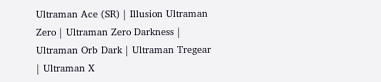Ultraman Ace (SR) | Illusion Ultraman Zero | Ultraman Zero Darkness | Ultraman Orb Dark | Ultraman Tregear | Ultraman X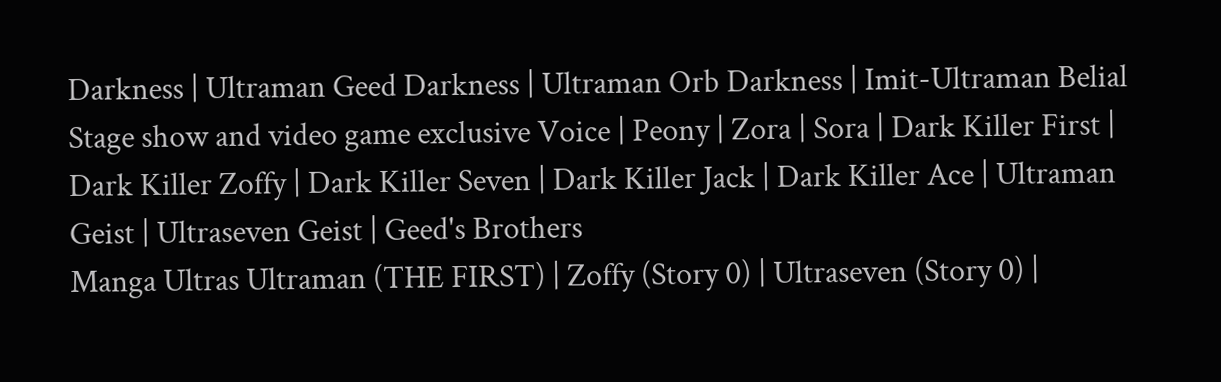Darkness | Ultraman Geed Darkness | Ultraman Orb Darkness | Imit-Ultraman Belial
Stage show and video game exclusive Voice | Peony | Zora | Sora | Dark Killer First | Dark Killer Zoffy | Dark Killer Seven | Dark Killer Jack | Dark Killer Ace | Ultraman Geist | Ultraseven Geist | Geed's Brothers
Manga Ultras Ultraman (THE FIRST) | Zoffy (Story 0) | Ultraseven (Story 0) |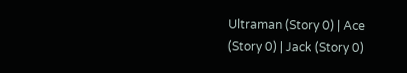Ultraman (Story 0) | Ace (Story 0) | Jack (Story 0)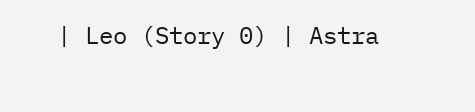| Leo (Story 0) | Astra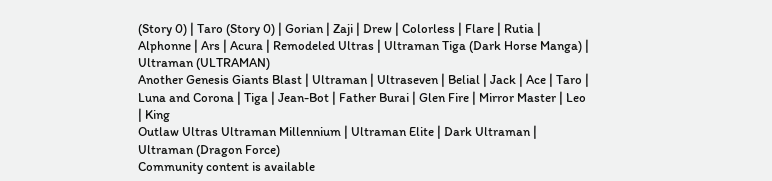(Story 0) | Taro (Story 0) | Gorian | Zaji | Drew | Colorless | Flare | Rutia | Alphonne | Ars | Acura | Remodeled Ultras | Ultraman Tiga (Dark Horse Manga) | Ultraman (ULTRAMAN)
Another Genesis Giants Blast | Ultraman | Ultraseven | Belial | Jack | Ace | Taro | Luna and Corona | Tiga | Jean-Bot | Father Burai | Glen Fire | Mirror Master | Leo | King
Outlaw Ultras Ultraman Millennium | Ultraman Elite | Dark Ultraman | Ultraman (Dragon Force)
Community content is available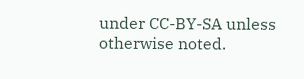under CC-BY-SA unless otherwise noted.